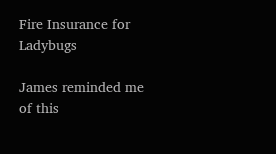Fire Insurance for Ladybugs

James reminded me of this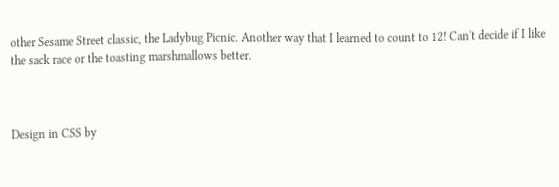other Sesame Street classic, the Ladybug Picnic. Another way that I learned to count to 12! Can't decide if I like the sack race or the toasting marshmallows better.



Design in CSS by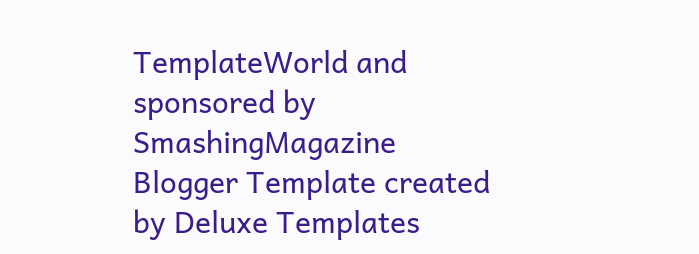TemplateWorld and sponsored by SmashingMagazine
Blogger Template created by Deluxe Templates